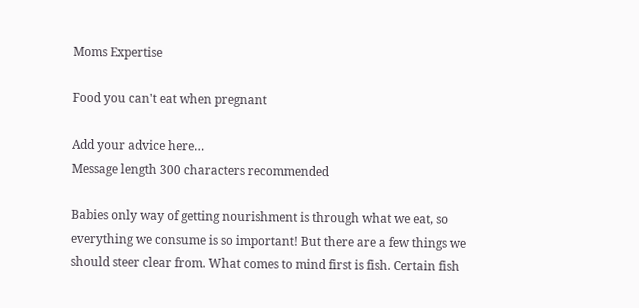Moms Expertise

Food you can't eat when pregnant

Add your advice here…
Message length 300 characters recommended

Babies only way of getting nourishment is through what we eat, so everything we consume is so important! But there are a few things we should steer clear from. What comes to mind first is fish. Certain fish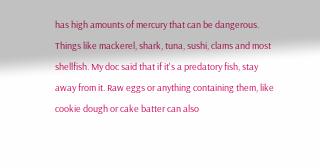has high amounts of mercury that can be dangerous. Things like mackerel, shark, tuna, sushi, clams and most shellfish. My doc said that if it's a predatory fish, stay away from it. Raw eggs or anything containing them, like cookie dough or cake batter can also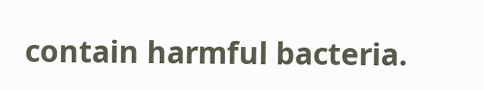contain harmful bacteria.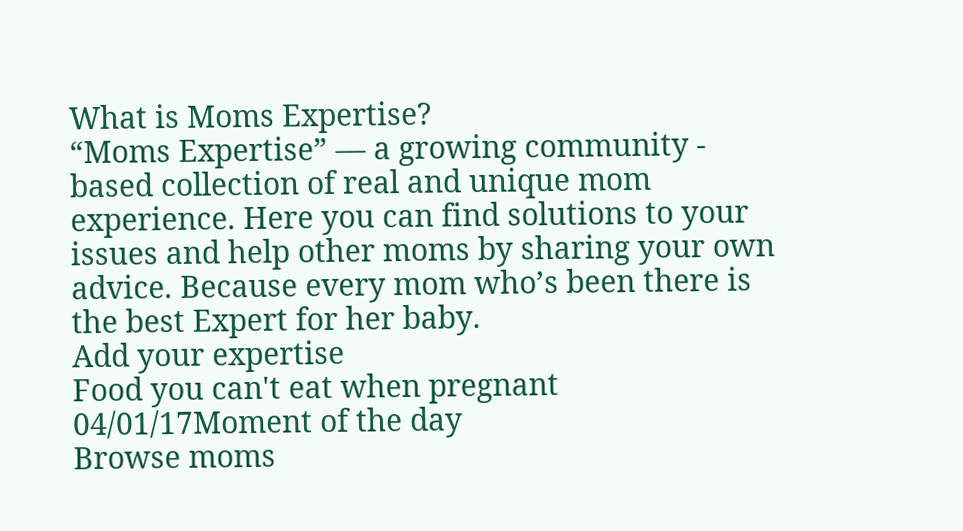What is Moms Expertise?
“Moms Expertise” — a growing community - based collection of real and unique mom experience. Here you can find solutions to your issues and help other moms by sharing your own advice. Because every mom who’s been there is the best Expert for her baby.
Add your expertise
Food you can't eat when pregnant
04/01/17Moment of the day
Browse moms